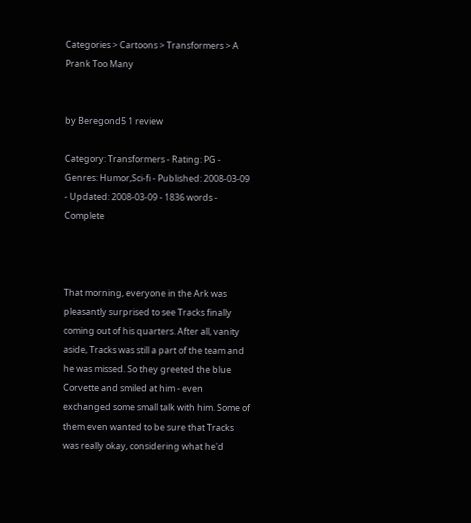Categories > Cartoons > Transformers > A Prank Too Many


by Beregond5 1 review

Category: Transformers - Rating: PG - Genres: Humor,Sci-fi - Published: 2008-03-09 - Updated: 2008-03-09 - 1836 words - Complete



That morning, everyone in the Ark was pleasantly surprised to see Tracks finally coming out of his quarters. After all, vanity aside, Tracks was still a part of the team and he was missed. So they greeted the blue Corvette and smiled at him - even exchanged some small talk with him. Some of them even wanted to be sure that Tracks was really okay, considering what he'd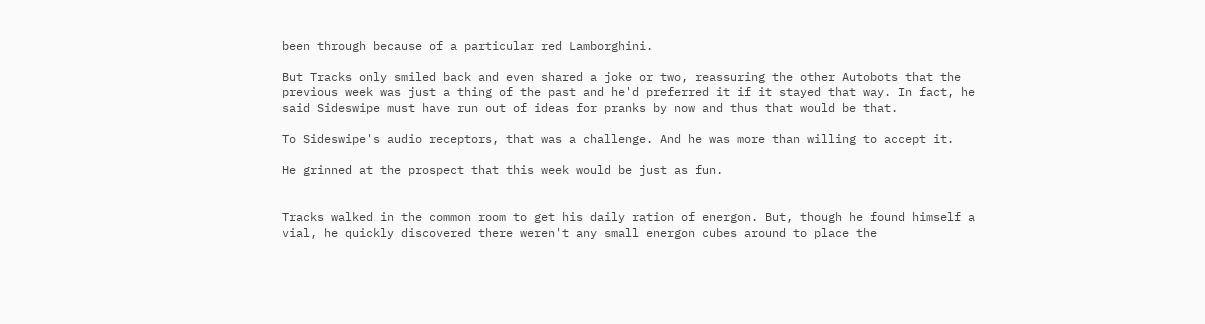been through because of a particular red Lamborghini.

But Tracks only smiled back and even shared a joke or two, reassuring the other Autobots that the previous week was just a thing of the past and he'd preferred it if it stayed that way. In fact, he said Sideswipe must have run out of ideas for pranks by now and thus that would be that.

To Sideswipe's audio receptors, that was a challenge. And he was more than willing to accept it.

He grinned at the prospect that this week would be just as fun.


Tracks walked in the common room to get his daily ration of energon. But, though he found himself a vial, he quickly discovered there weren't any small energon cubes around to place the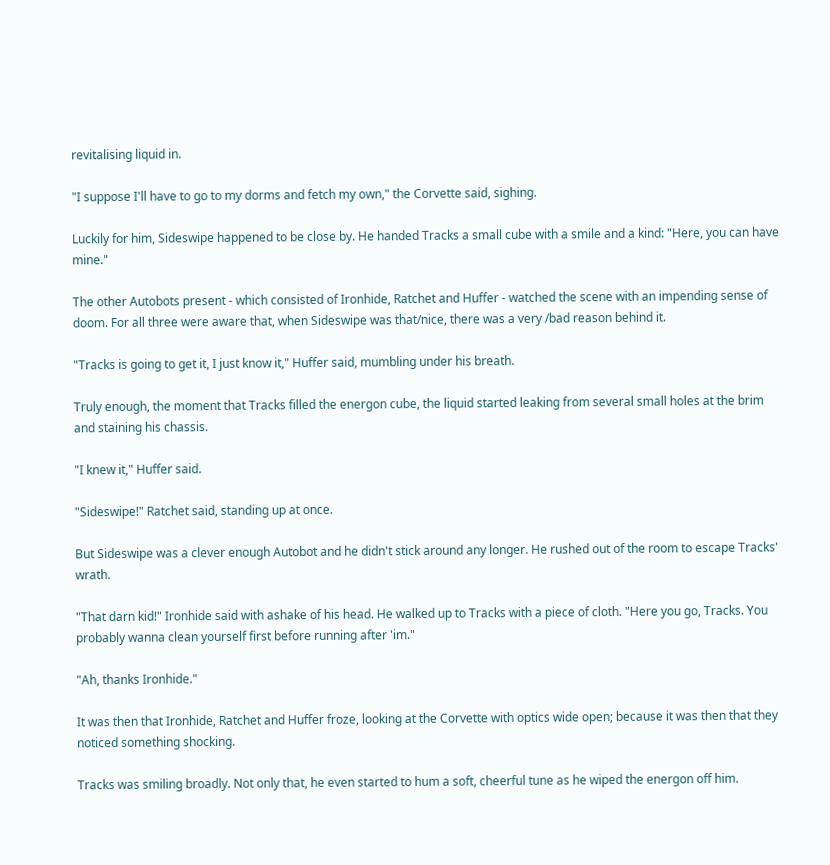revitalising liquid in.

"I suppose I'll have to go to my dorms and fetch my own," the Corvette said, sighing.

Luckily for him, Sideswipe happened to be close by. He handed Tracks a small cube with a smile and a kind: "Here, you can have mine."

The other Autobots present - which consisted of Ironhide, Ratchet and Huffer - watched the scene with an impending sense of doom. For all three were aware that, when Sideswipe was that/nice, there was a very /bad reason behind it.

"Tracks is going to get it, I just know it," Huffer said, mumbling under his breath.

Truly enough, the moment that Tracks filled the energon cube, the liquid started leaking from several small holes at the brim and staining his chassis.

"I knew it," Huffer said.

"Sideswipe!" Ratchet said, standing up at once.

But Sideswipe was a clever enough Autobot and he didn't stick around any longer. He rushed out of the room to escape Tracks' wrath.

"That darn kid!" Ironhide said with ashake of his head. He walked up to Tracks with a piece of cloth. "Here you go, Tracks. You probably wanna clean yourself first before running after 'im."

"Ah, thanks Ironhide."

It was then that Ironhide, Ratchet and Huffer froze, looking at the Corvette with optics wide open; because it was then that they noticed something shocking.

Tracks was smiling broadly. Not only that, he even started to hum a soft, cheerful tune as he wiped the energon off him.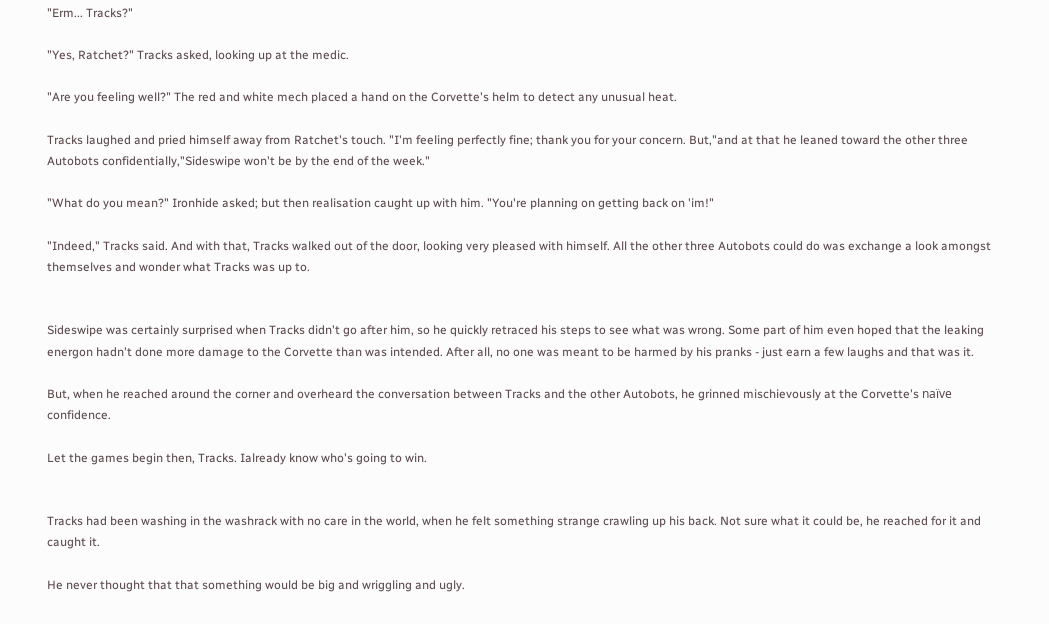"Erm... Tracks?"

"Yes, Ratchet?" Tracks asked, looking up at the medic.

"Are you feeling well?" The red and white mech placed a hand on the Corvette's helm to detect any unusual heat.

Tracks laughed and pried himself away from Ratchet's touch. "I'm feeling perfectly fine; thank you for your concern. But,"and at that he leaned toward the other three Autobots confidentially,"Sideswipe won't be by the end of the week."

"What do you mean?" Ironhide asked; but then realisation caught up with him. "You're planning on getting back on 'im!"

"Indeed," Tracks said. And with that, Tracks walked out of the door, looking very pleased with himself. All the other three Autobots could do was exchange a look amongst themselves and wonder what Tracks was up to.


Sideswipe was certainly surprised when Tracks didn't go after him, so he quickly retraced his steps to see what was wrong. Some part of him even hoped that the leaking energon hadn't done more damage to the Corvette than was intended. After all, no one was meant to be harmed by his pranks - just earn a few laughs and that was it.

But, when he reached around the corner and overheard the conversation between Tracks and the other Autobots, he grinned mischievously at the Corvette's naïve confidence.

Let the games begin then, Tracks. Ialready know who's going to win.


Tracks had been washing in the washrack with no care in the world, when he felt something strange crawling up his back. Not sure what it could be, he reached for it and caught it.

He never thought that that something would be big and wriggling and ugly.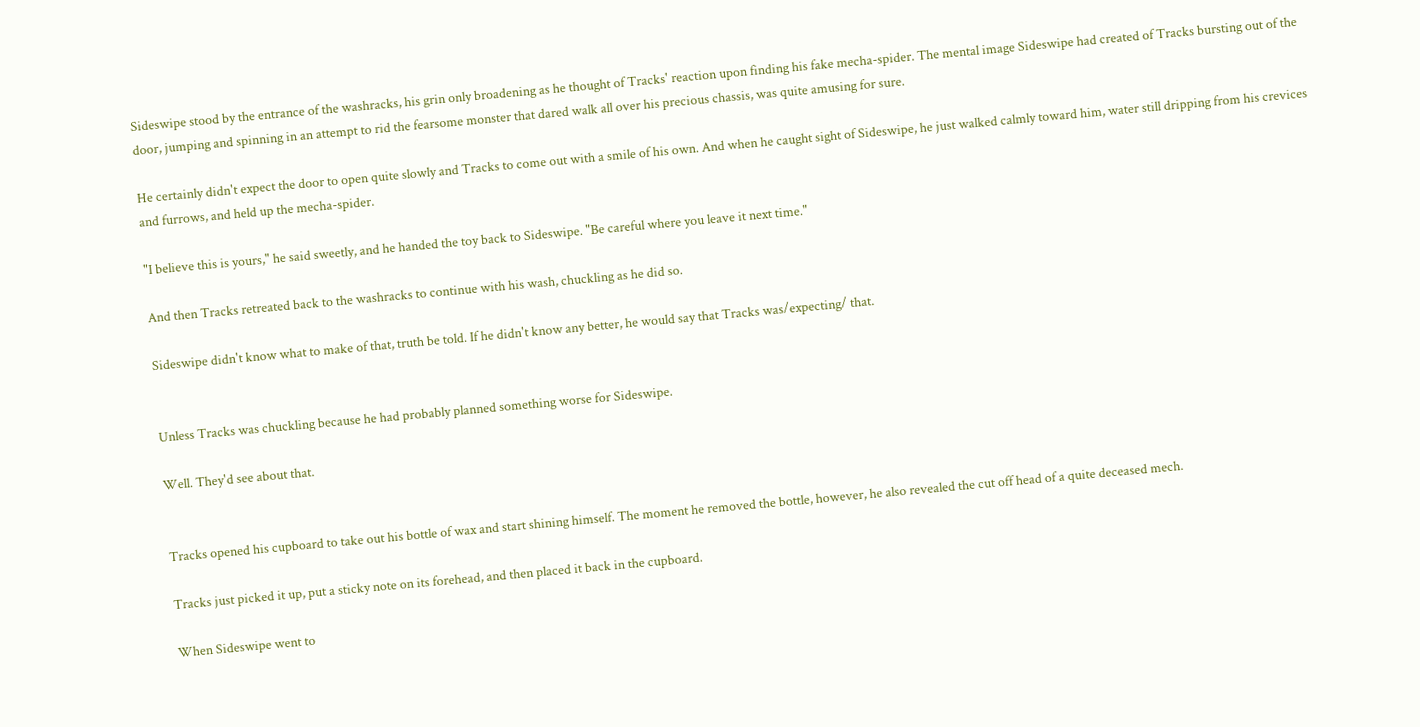Sideswipe stood by the entrance of the washracks, his grin only broadening as he thought of Tracks' reaction upon finding his fake mecha-spider. The mental image Sideswipe had created of Tracks bursting out of the door, jumping and spinning in an attempt to rid the fearsome monster that dared walk all over his precious chassis, was quite amusing for sure.

He certainly didn't expect the door to open quite slowly and Tracks to come out with a smile of his own. And when he caught sight of Sideswipe, he just walked calmly toward him, water still dripping from his crevices and furrows, and held up the mecha-spider.

"I believe this is yours," he said sweetly, and he handed the toy back to Sideswipe. "Be careful where you leave it next time."

And then Tracks retreated back to the washracks to continue with his wash, chuckling as he did so.

Sideswipe didn't know what to make of that, truth be told. If he didn't know any better, he would say that Tracks was/expecting/ that.


Unless Tracks was chuckling because he had probably planned something worse for Sideswipe.

Well. They'd see about that.


Tracks opened his cupboard to take out his bottle of wax and start shining himself. The moment he removed the bottle, however, he also revealed the cut off head of a quite deceased mech.

Tracks just picked it up, put a sticky note on its forehead, and then placed it back in the cupboard.

When Sideswipe went to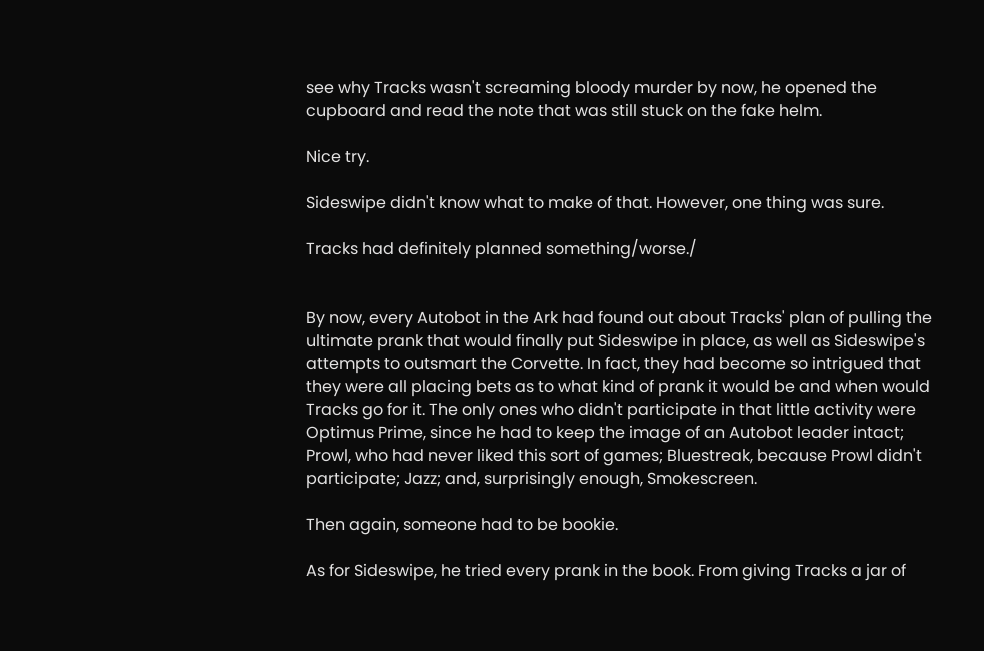see why Tracks wasn't screaming bloody murder by now, he opened the cupboard and read the note that was still stuck on the fake helm.

Nice try.

Sideswipe didn't know what to make of that. However, one thing was sure.

Tracks had definitely planned something/worse./


By now, every Autobot in the Ark had found out about Tracks' plan of pulling the ultimate prank that would finally put Sideswipe in place, as well as Sideswipe's attempts to outsmart the Corvette. In fact, they had become so intrigued that they were all placing bets as to what kind of prank it would be and when would Tracks go for it. The only ones who didn't participate in that little activity were Optimus Prime, since he had to keep the image of an Autobot leader intact; Prowl, who had never liked this sort of games; Bluestreak, because Prowl didn't participate; Jazz; and, surprisingly enough, Smokescreen.

Then again, someone had to be bookie.

As for Sideswipe, he tried every prank in the book. From giving Tracks a jar of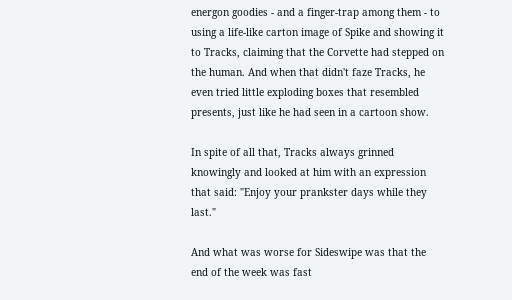energon goodies - and a finger-trap among them - to using a life-like carton image of Spike and showing it to Tracks, claiming that the Corvette had stepped on the human. And when that didn't faze Tracks, he even tried little exploding boxes that resembled presents, just like he had seen in a cartoon show.

In spite of all that, Tracks always grinned knowingly and looked at him with an expression that said: "Enjoy your prankster days while they last."

And what was worse for Sideswipe was that the end of the week was fast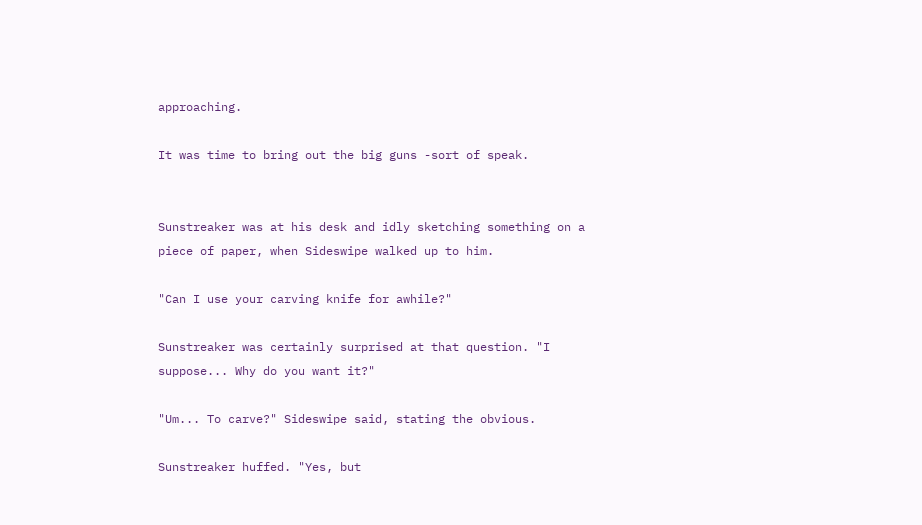approaching.

It was time to bring out the big guns -sort of speak.


Sunstreaker was at his desk and idly sketching something on a piece of paper, when Sideswipe walked up to him.

"Can I use your carving knife for awhile?"

Sunstreaker was certainly surprised at that question. "I suppose... Why do you want it?"

"Um... To carve?" Sideswipe said, stating the obvious.

Sunstreaker huffed. "Yes, but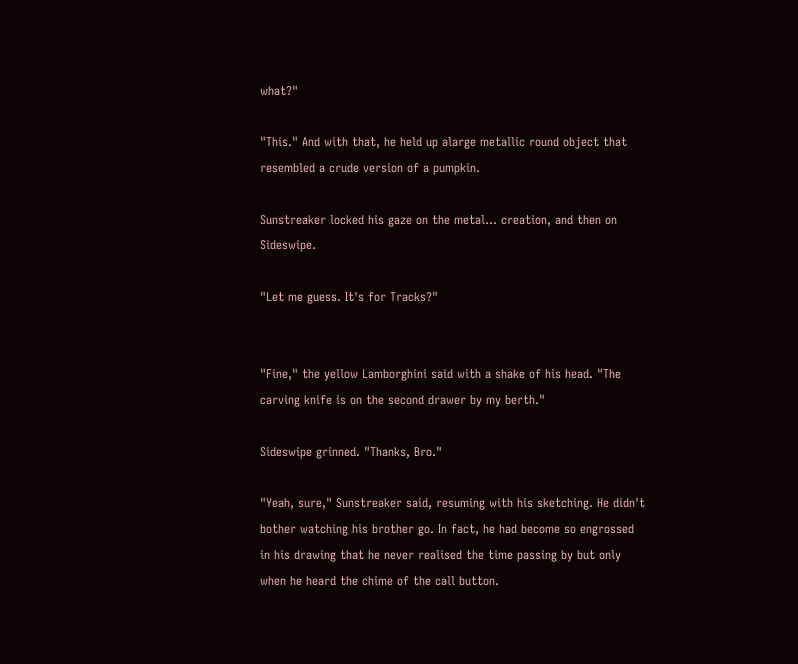what?"

"This." And with that, he held up alarge metallic round object that resembled a crude version of a pumpkin.

Sunstreaker locked his gaze on the metal... creation, and then on Sideswipe.

"Let me guess. It's for Tracks?"


"Fine," the yellow Lamborghini said with a shake of his head. "The carving knife is on the second drawer by my berth."

Sideswipe grinned. "Thanks, Bro."

"Yeah, sure," Sunstreaker said, resuming with his sketching. He didn't bother watching his brother go. In fact, he had become so engrossed in his drawing that he never realised the time passing by but only when he heard the chime of the call button.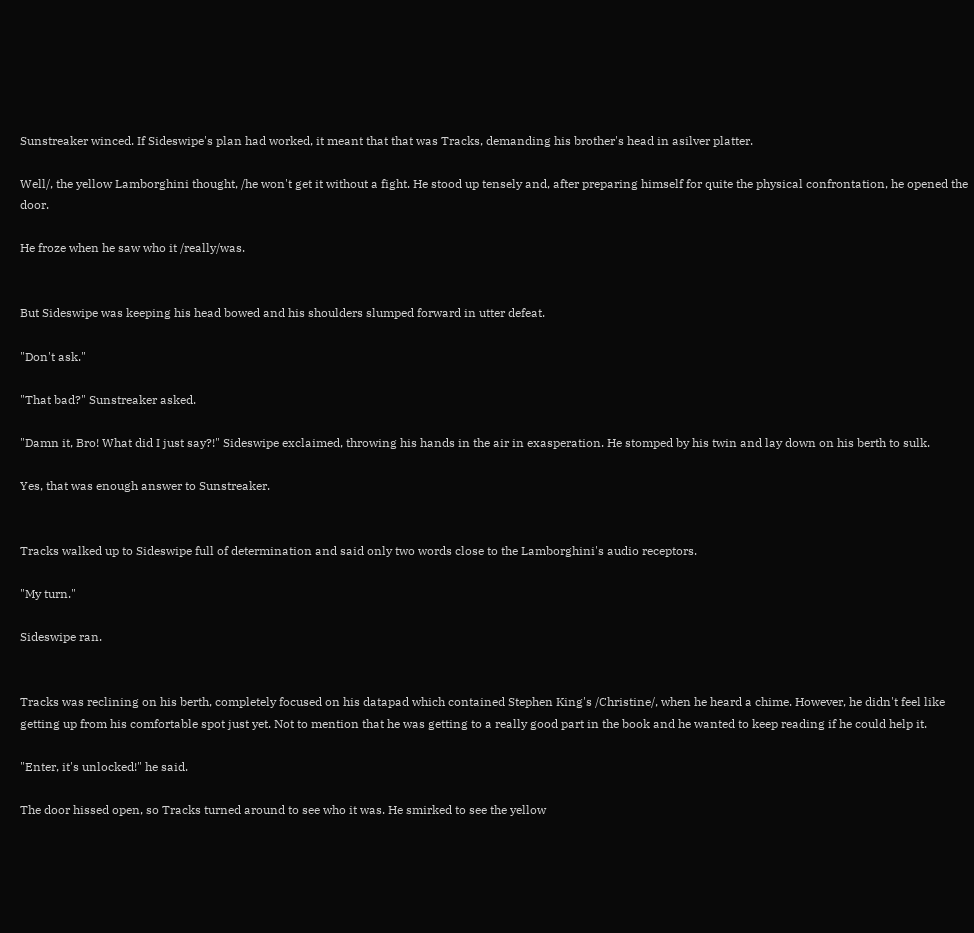Sunstreaker winced. If Sideswipe's plan had worked, it meant that that was Tracks, demanding his brother's head in asilver platter.

Well/, the yellow Lamborghini thought, /he won't get it without a fight. He stood up tensely and, after preparing himself for quite the physical confrontation, he opened the door.

He froze when he saw who it /really/was.


But Sideswipe was keeping his head bowed and his shoulders slumped forward in utter defeat.

"Don't ask."

"That bad?" Sunstreaker asked.

"Damn it, Bro! What did I just say?!" Sideswipe exclaimed, throwing his hands in the air in exasperation. He stomped by his twin and lay down on his berth to sulk.

Yes, that was enough answer to Sunstreaker.


Tracks walked up to Sideswipe full of determination and said only two words close to the Lamborghini's audio receptors.

"My turn."

Sideswipe ran.


Tracks was reclining on his berth, completely focused on his datapad which contained Stephen King's /Christine/, when he heard a chime. However, he didn't feel like getting up from his comfortable spot just yet. Not to mention that he was getting to a really good part in the book and he wanted to keep reading if he could help it.

"Enter, it's unlocked!" he said.

The door hissed open, so Tracks turned around to see who it was. He smirked to see the yellow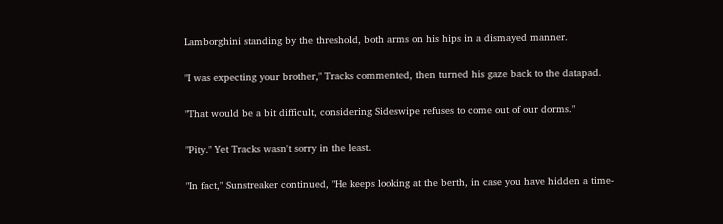Lamborghini standing by the threshold, both arms on his hips in a dismayed manner.

"I was expecting your brother," Tracks commented, then turned his gaze back to the datapad.

"That would be a bit difficult, considering Sideswipe refuses to come out of our dorms."

"Pity." Yet Tracks wasn't sorry in the least.

"In fact," Sunstreaker continued, "He keeps looking at the berth, in case you have hidden a time-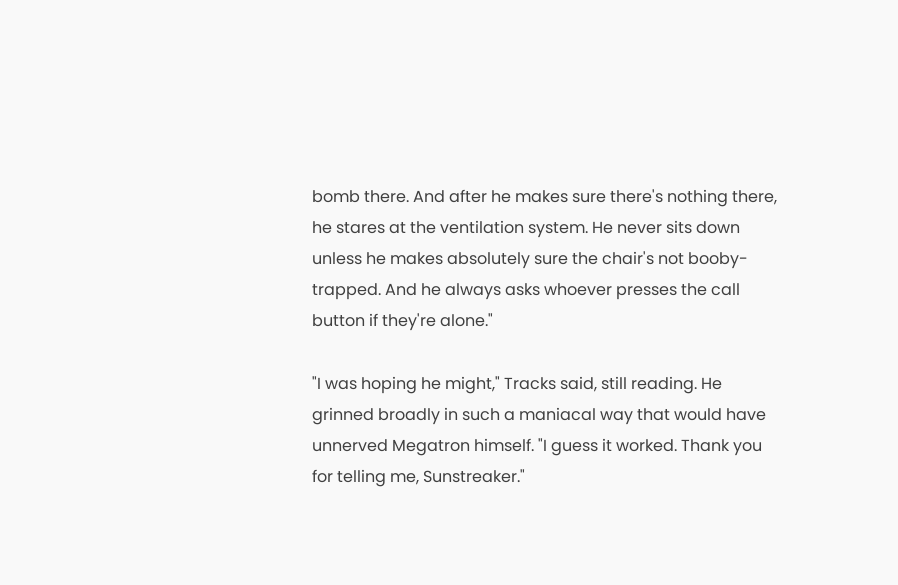bomb there. And after he makes sure there's nothing there, he stares at the ventilation system. He never sits down unless he makes absolutely sure the chair's not booby-trapped. And he always asks whoever presses the call button if they're alone."

"I was hoping he might," Tracks said, still reading. He grinned broadly in such a maniacal way that would have unnerved Megatron himself. "I guess it worked. Thank you for telling me, Sunstreaker."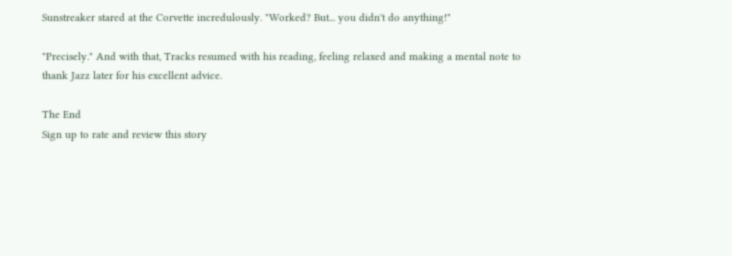Sunstreaker stared at the Corvette incredulously. "Worked? But... you didn't do anything!"

"Precisely." And with that, Tracks resumed with his reading, feeling relaxed and making a mental note to thank Jazz later for his excellent advice.

The End
Sign up to rate and review this story